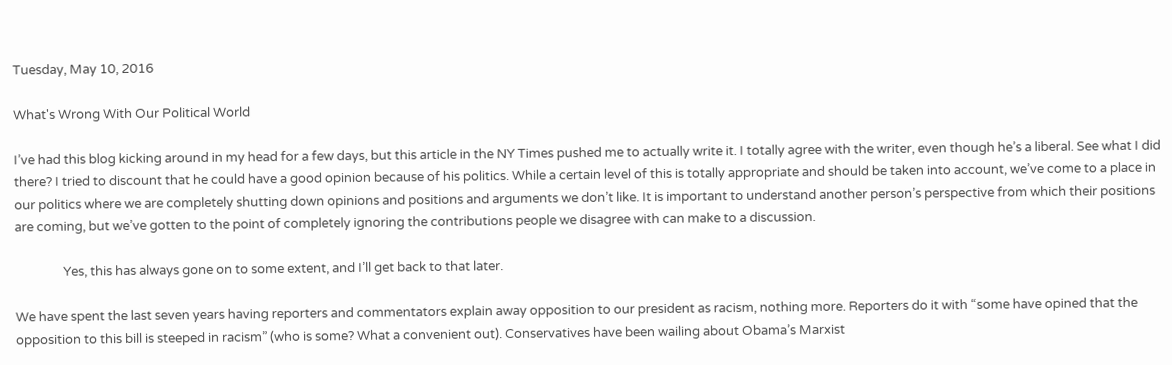Tuesday, May 10, 2016

What's Wrong With Our Political World

I’ve had this blog kicking around in my head for a few days, but this article in the NY Times pushed me to actually write it. I totally agree with the writer, even though he’s a liberal. See what I did there? I tried to discount that he could have a good opinion because of his politics. While a certain level of this is totally appropriate and should be taken into account, we’ve come to a place in our politics where we are completely shutting down opinions and positions and arguments we don’t like. It is important to understand another person’s perspective from which their positions are coming, but we’ve gotten to the point of completely ignoring the contributions people we disagree with can make to a discussion.

                Yes, this has always gone on to some extent, and I’ll get back to that later.

We have spent the last seven years having reporters and commentators explain away opposition to our president as racism, nothing more. Reporters do it with “some have opined that the opposition to this bill is steeped in racism” (who is some? What a convenient out). Conservatives have been wailing about Obama’s Marxist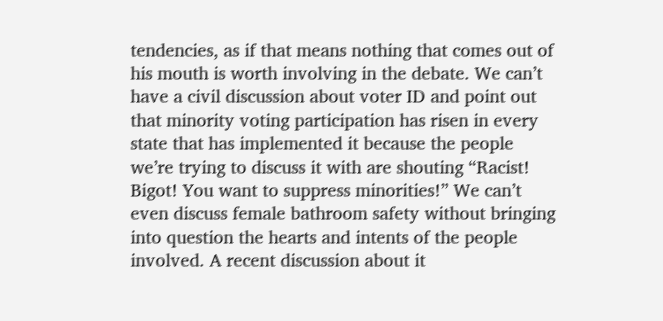tendencies, as if that means nothing that comes out of his mouth is worth involving in the debate. We can’t have a civil discussion about voter ID and point out that minority voting participation has risen in every state that has implemented it because the people we’re trying to discuss it with are shouting “Racist! Bigot! You want to suppress minorities!” We can’t even discuss female bathroom safety without bringing into question the hearts and intents of the people involved. A recent discussion about it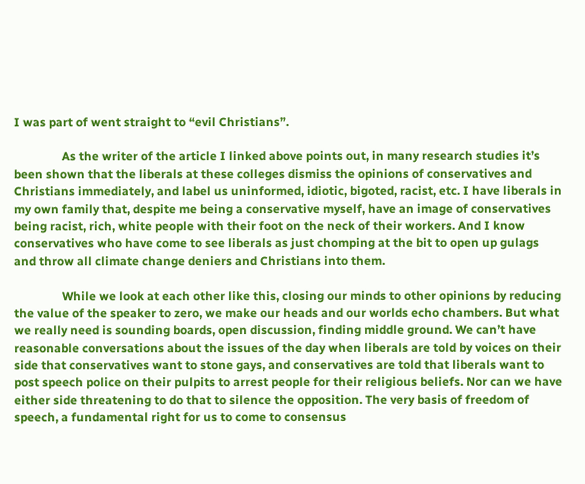I was part of went straight to “evil Christians”.

                As the writer of the article I linked above points out, in many research studies it’s been shown that the liberals at these colleges dismiss the opinions of conservatives and Christians immediately, and label us uninformed, idiotic, bigoted, racist, etc. I have liberals in my own family that, despite me being a conservative myself, have an image of conservatives being racist, rich, white people with their foot on the neck of their workers. And I know conservatives who have come to see liberals as just chomping at the bit to open up gulags and throw all climate change deniers and Christians into them.

                While we look at each other like this, closing our minds to other opinions by reducing the value of the speaker to zero, we make our heads and our worlds echo chambers. But what we really need is sounding boards, open discussion, finding middle ground. We can’t have reasonable conversations about the issues of the day when liberals are told by voices on their side that conservatives want to stone gays, and conservatives are told that liberals want to post speech police on their pulpits to arrest people for their religious beliefs. Nor can we have either side threatening to do that to silence the opposition. The very basis of freedom of speech, a fundamental right for us to come to consensus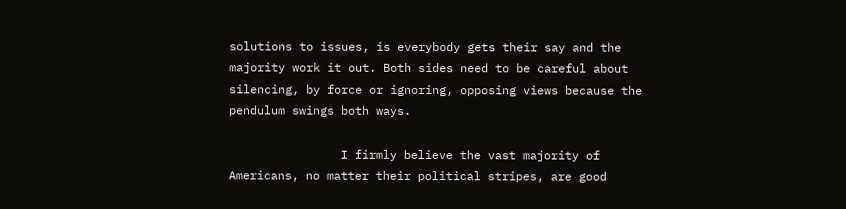solutions to issues, is everybody gets their say and the majority work it out. Both sides need to be careful about silencing, by force or ignoring, opposing views because the pendulum swings both ways.

                I firmly believe the vast majority of Americans, no matter their political stripes, are good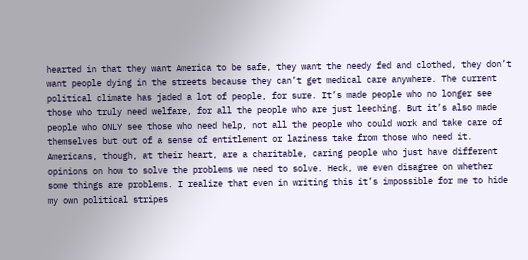hearted in that they want America to be safe, they want the needy fed and clothed, they don’t want people dying in the streets because they can’t get medical care anywhere. The current political climate has jaded a lot of people, for sure. It’s made people who no longer see those who truly need welfare, for all the people who are just leeching. But it’s also made people who ONLY see those who need help, not all the people who could work and take care of themselves but out of a sense of entitlement or laziness take from those who need it. Americans, though, at their heart, are a charitable, caring people who just have different opinions on how to solve the problems we need to solve. Heck, we even disagree on whether some things are problems. I realize that even in writing this it’s impossible for me to hide my own political stripes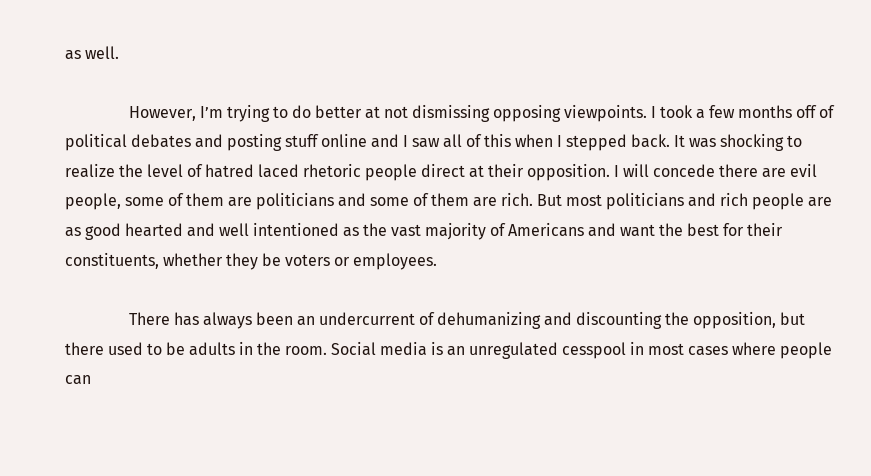as well.

                However, I’m trying to do better at not dismissing opposing viewpoints. I took a few months off of political debates and posting stuff online and I saw all of this when I stepped back. It was shocking to realize the level of hatred laced rhetoric people direct at their opposition. I will concede there are evil people, some of them are politicians and some of them are rich. But most politicians and rich people are as good hearted and well intentioned as the vast majority of Americans and want the best for their constituents, whether they be voters or employees.

                There has always been an undercurrent of dehumanizing and discounting the opposition, but there used to be adults in the room. Social media is an unregulated cesspool in most cases where people can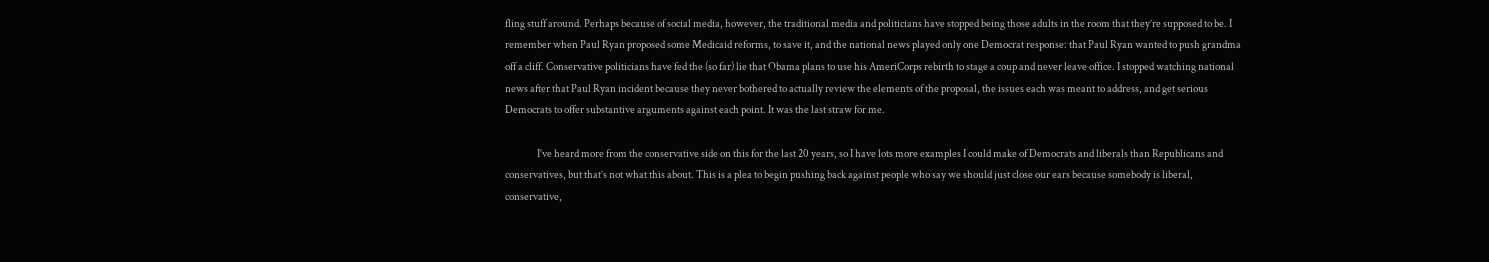fling stuff around. Perhaps because of social media, however, the traditional media and politicians have stopped being those adults in the room that they’re supposed to be. I remember when Paul Ryan proposed some Medicaid reforms, to save it, and the national news played only one Democrat response: that Paul Ryan wanted to push grandma off a cliff. Conservative politicians have fed the (so far) lie that Obama plans to use his AmeriCorps rebirth to stage a coup and never leave office. I stopped watching national news after that Paul Ryan incident because they never bothered to actually review the elements of the proposal, the issues each was meant to address, and get serious Democrats to offer substantive arguments against each point. It was the last straw for me.

                I’ve heard more from the conservative side on this for the last 20 years, so I have lots more examples I could make of Democrats and liberals than Republicans and conservatives, but that’s not what this about. This is a plea to begin pushing back against people who say we should just close our ears because somebody is liberal, conservative,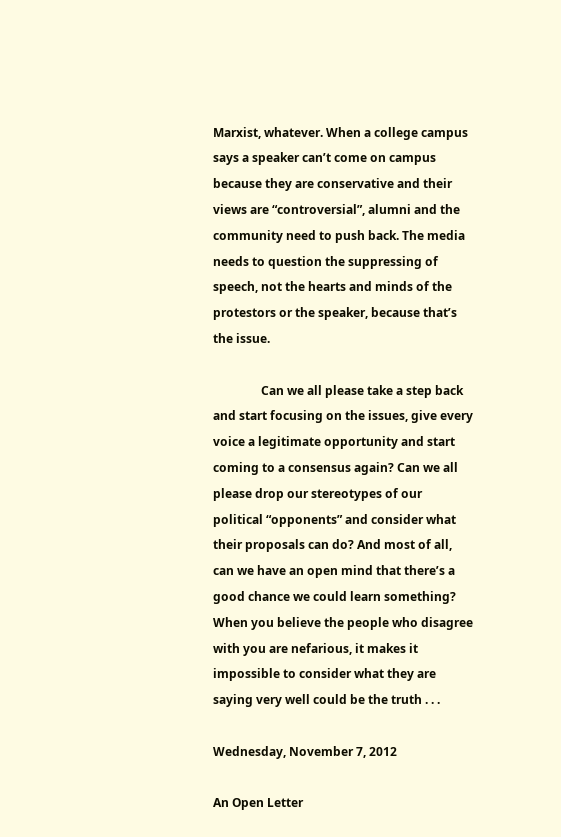Marxist, whatever. When a college campus says a speaker can’t come on campus because they are conservative and their views are “controversial”, alumni and the community need to push back. The media needs to question the suppressing of speech, not the hearts and minds of the protestors or the speaker, because that’s the issue.

                Can we all please take a step back and start focusing on the issues, give every voice a legitimate opportunity and start coming to a consensus again? Can we all please drop our stereotypes of our political “opponents” and consider what their proposals can do? And most of all, can we have an open mind that there’s a good chance we could learn something? When you believe the people who disagree with you are nefarious, it makes it impossible to consider what they are saying very well could be the truth . . .

Wednesday, November 7, 2012

An Open Letter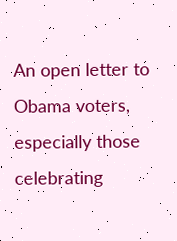An open letter to Obama voters, especially those celebrating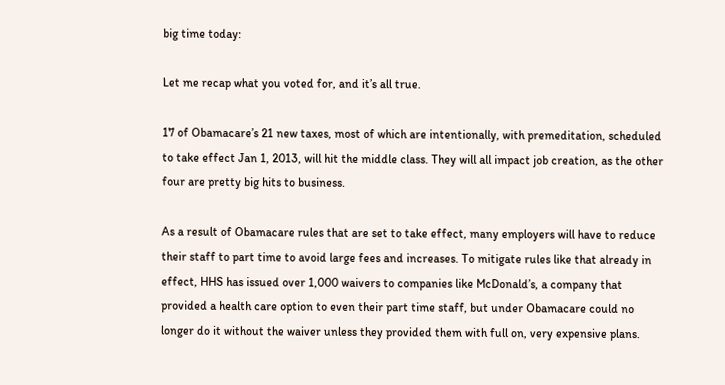big time today:

Let me recap what you voted for, and it’s all true.

17 of Obamacare’s 21 new taxes, most of which are intentionally, with premeditation, scheduled to take effect Jan 1, 2013, will hit the middle class. They will all impact job creation, as the other four are pretty big hits to business.

As a result of Obamacare rules that are set to take effect, many employers will have to reduce their staff to part time to avoid large fees and increases. To mitigate rules like that already in effect, HHS has issued over 1,000 waivers to companies like McDonald’s, a company that provided a health care option to even their part time staff, but under Obamacare could no longer do it without the waiver unless they provided them with full on, very expensive plans.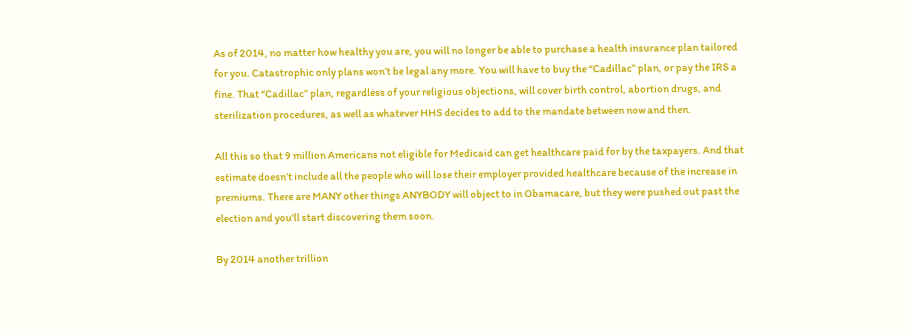As of 2014, no matter how healthy you are, you will no longer be able to purchase a health insurance plan tailored for you. Catastrophic only plans won’t be legal any more. You will have to buy the “Cadillac” plan, or pay the IRS a fine. That “Cadillac” plan, regardless of your religious objections, will cover birth control, abortion drugs, and sterilization procedures, as well as whatever HHS decides to add to the mandate between now and then.

All this so that 9 million Americans not eligible for Medicaid can get healthcare paid for by the taxpayers. And that estimate doesn’t include all the people who will lose their employer provided healthcare because of the increase in premiums. There are MANY other things ANYBODY will object to in Obamacare, but they were pushed out past the election and you'll start discovering them soon.

By 2014 another trillion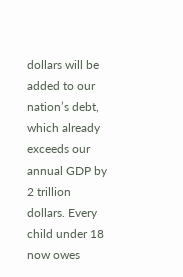dollars will be added to our nation’s debt, which already exceeds our annual GDP by 2 trillion dollars. Every child under 18 now owes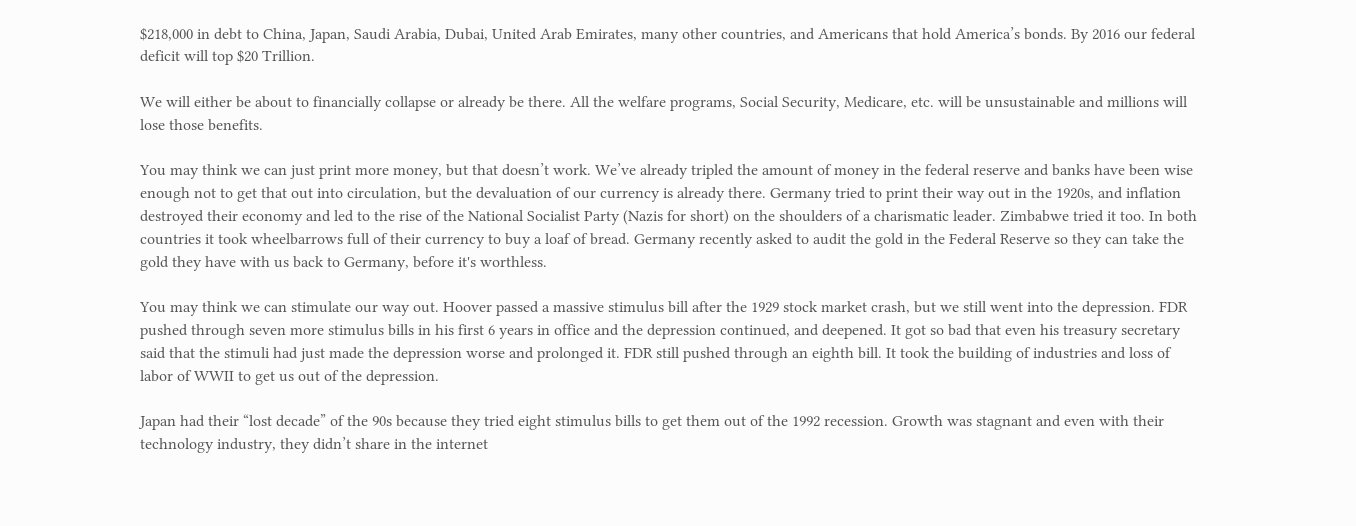$218,000 in debt to China, Japan, Saudi Arabia, Dubai, United Arab Emirates, many other countries, and Americans that hold America’s bonds. By 2016 our federal deficit will top $20 Trillion.

We will either be about to financially collapse or already be there. All the welfare programs, Social Security, Medicare, etc. will be unsustainable and millions will lose those benefits.

You may think we can just print more money, but that doesn’t work. We’ve already tripled the amount of money in the federal reserve and banks have been wise enough not to get that out into circulation, but the devaluation of our currency is already there. Germany tried to print their way out in the 1920s, and inflation destroyed their economy and led to the rise of the National Socialist Party (Nazis for short) on the shoulders of a charismatic leader. Zimbabwe tried it too. In both countries it took wheelbarrows full of their currency to buy a loaf of bread. Germany recently asked to audit the gold in the Federal Reserve so they can take the gold they have with us back to Germany, before it's worthless.

You may think we can stimulate our way out. Hoover passed a massive stimulus bill after the 1929 stock market crash, but we still went into the depression. FDR pushed through seven more stimulus bills in his first 6 years in office and the depression continued, and deepened. It got so bad that even his treasury secretary said that the stimuli had just made the depression worse and prolonged it. FDR still pushed through an eighth bill. It took the building of industries and loss of labor of WWII to get us out of the depression.

Japan had their “lost decade” of the 90s because they tried eight stimulus bills to get them out of the 1992 recession. Growth was stagnant and even with their technology industry, they didn’t share in the internet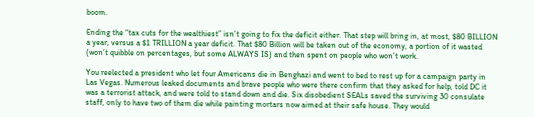boom.

Ending the “tax cuts for the wealthiest” isn’t going to fix the deficit either. That step will bring in, at most, $80 BILLION a year, versus a $1 TRILLION a year deficit. That $80 Billion will be taken out of the economy, a portion of it wasted (won’t quibble on percentages, but some ALWAYS IS) and then spent on people who won’t work.

You reelected a president who let four Americans die in Benghazi and went to bed to rest up for a campaign party in Las Vegas. Numerous leaked documents and brave people who were there confirm that they asked for help, told DC it was a terrorist attack, and were told to stand down and die. Six disobedient SEALs saved the surviving 30 consulate staff, only to have two of them die while painting mortars now aimed at their safe house. They would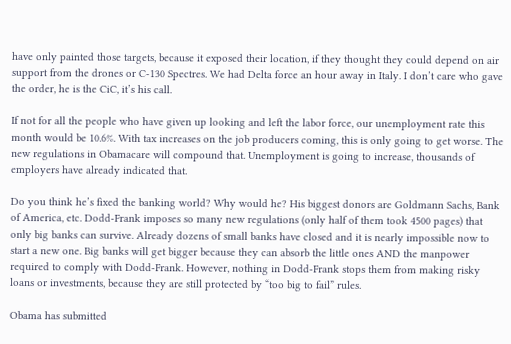have only painted those targets, because it exposed their location, if they thought they could depend on air support from the drones or C-130 Spectres. We had Delta force an hour away in Italy. I don’t care who gave the order, he is the CiC, it’s his call.

If not for all the people who have given up looking and left the labor force, our unemployment rate this month would be 10.6%. With tax increases on the job producers coming, this is only going to get worse. The new regulations in Obamacare will compound that. Unemployment is going to increase, thousands of employers have already indicated that.

Do you think he’s fixed the banking world? Why would he? His biggest donors are Goldmann Sachs, Bank of America, etc. Dodd-Frank imposes so many new regulations (only half of them took 4500 pages) that only big banks can survive. Already dozens of small banks have closed and it is nearly impossible now to start a new one. Big banks will get bigger because they can absorb the little ones AND the manpower required to comply with Dodd-Frank. However, nothing in Dodd-Frank stops them from making risky loans or investments, because they are still protected by “too big to fail” rules.

Obama has submitted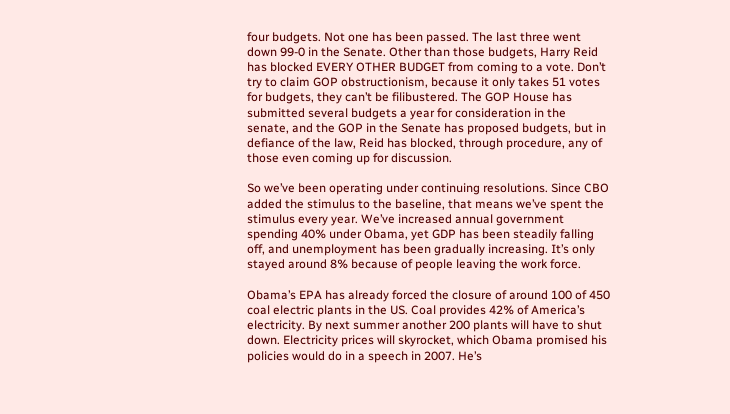four budgets. Not one has been passed. The last three went down 99-0 in the Senate. Other than those budgets, Harry Reid has blocked EVERY OTHER BUDGET from coming to a vote. Don’t try to claim GOP obstructionism, because it only takes 51 votes for budgets, they can’t be filibustered. The GOP House has submitted several budgets a year for consideration in the senate, and the GOP in the Senate has proposed budgets, but in defiance of the law, Reid has blocked, through procedure, any of those even coming up for discussion.

So we’ve been operating under continuing resolutions. Since CBO added the stimulus to the baseline, that means we’ve spent the stimulus every year. We’ve increased annual government spending 40% under Obama, yet GDP has been steadily falling off, and unemployment has been gradually increasing. It’s only stayed around 8% because of people leaving the work force.

Obama’s EPA has already forced the closure of around 100 of 450 coal electric plants in the US. Coal provides 42% of America’s electricity. By next summer another 200 plants will have to shut down. Electricity prices will skyrocket, which Obama promised his policies would do in a speech in 2007. He’s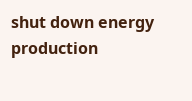shut down energy production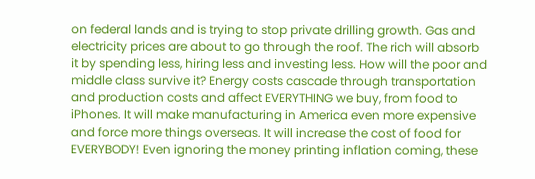on federal lands and is trying to stop private drilling growth. Gas and electricity prices are about to go through the roof. The rich will absorb it by spending less, hiring less and investing less. How will the poor and middle class survive it? Energy costs cascade through transportation and production costs and affect EVERYTHING we buy, from food to iPhones. It will make manufacturing in America even more expensive and force more things overseas. It will increase the cost of food for EVERYBODY! Even ignoring the money printing inflation coming, these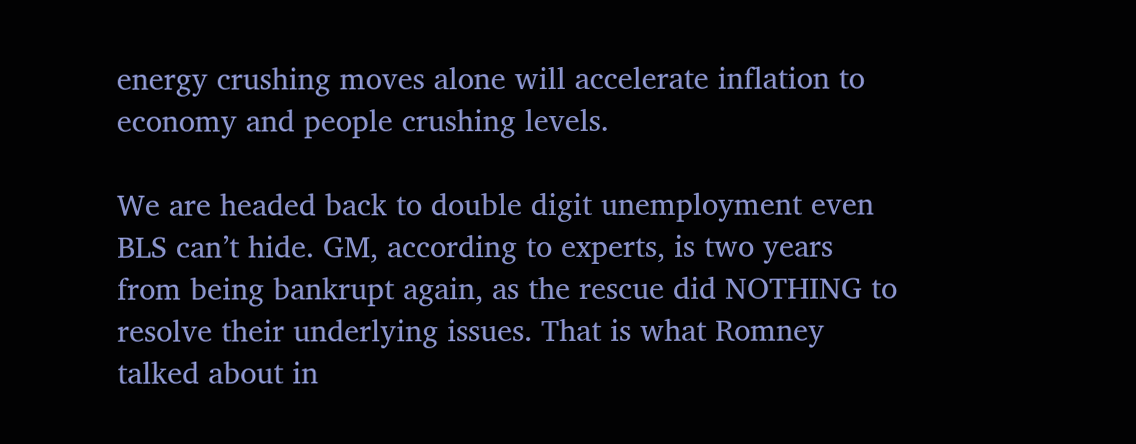energy crushing moves alone will accelerate inflation to economy and people crushing levels.

We are headed back to double digit unemployment even BLS can’t hide. GM, according to experts, is two years from being bankrupt again, as the rescue did NOTHING to resolve their underlying issues. That is what Romney talked about in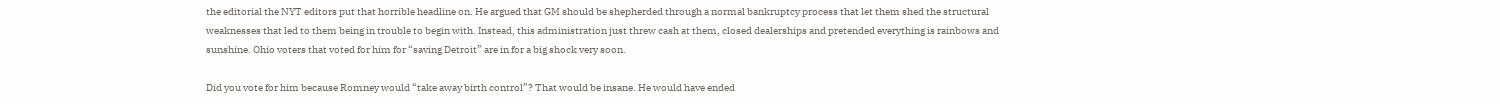the editorial the NYT editors put that horrible headline on. He argued that GM should be shepherded through a normal bankruptcy process that let them shed the structural weaknesses that led to them being in trouble to begin with. Instead, this administration just threw cash at them, closed dealerships and pretended everything is rainbows and sunshine. Ohio voters that voted for him for “saving Detroit” are in for a big shock very soon.

Did you vote for him because Romney would “take away birth control”? That would be insane. He would have ended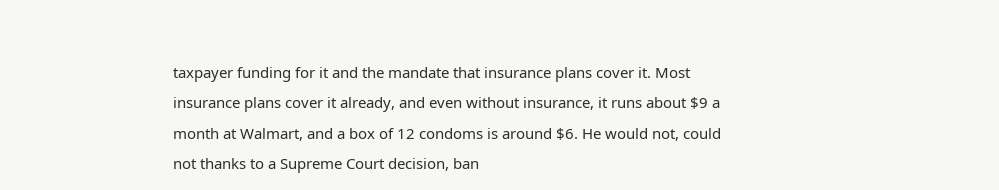taxpayer funding for it and the mandate that insurance plans cover it. Most insurance plans cover it already, and even without insurance, it runs about $9 a month at Walmart, and a box of 12 condoms is around $6. He would not, could not thanks to a Supreme Court decision, ban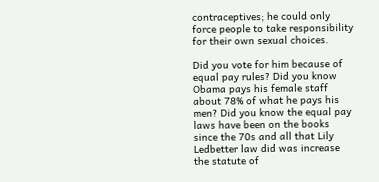contraceptives; he could only force people to take responsibility for their own sexual choices.

Did you vote for him because of equal pay rules? Did you know Obama pays his female staff about 78% of what he pays his men? Did you know the equal pay laws have been on the books since the 70s and all that Lily Ledbetter law did was increase the statute of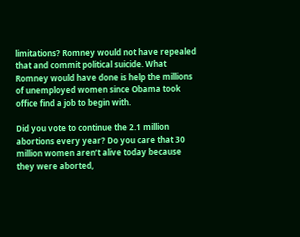limitations? Romney would not have repealed that and commit political suicide. What Romney would have done is help the millions of unemployed women since Obama took office find a job to begin with.

Did you vote to continue the 2.1 million abortions every year? Do you care that 30 million women aren’t alive today because they were aborted,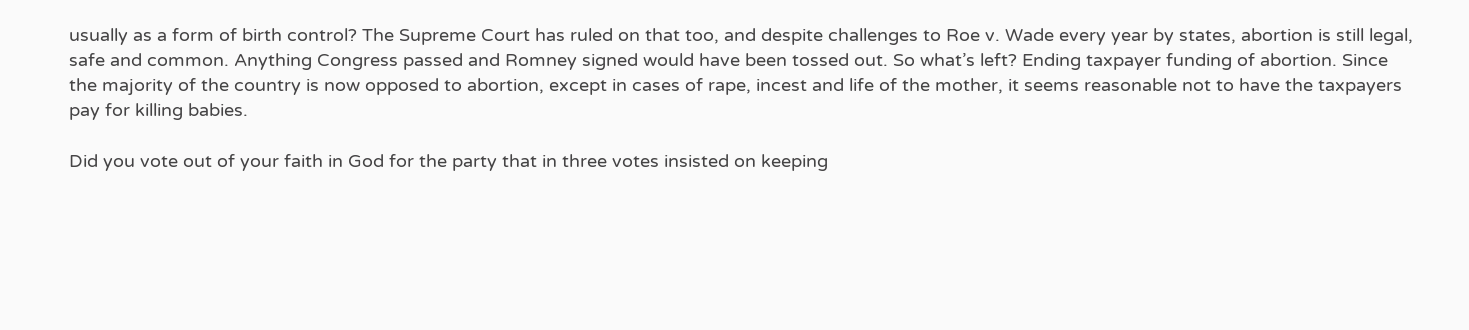usually as a form of birth control? The Supreme Court has ruled on that too, and despite challenges to Roe v. Wade every year by states, abortion is still legal, safe and common. Anything Congress passed and Romney signed would have been tossed out. So what’s left? Ending taxpayer funding of abortion. Since the majority of the country is now opposed to abortion, except in cases of rape, incest and life of the mother, it seems reasonable not to have the taxpayers pay for killing babies.

Did you vote out of your faith in God for the party that in three votes insisted on keeping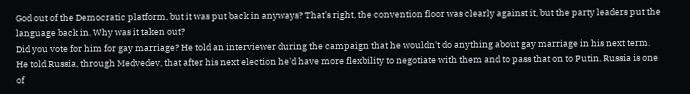God out of the Democratic platform, but it was put back in anyways? That’s right, the convention floor was clearly against it, but the party leaders put the language back in. Why was it taken out?
Did you vote for him for gay marriage? He told an interviewer during the campaign that he wouldn't do anything about gay marriage in his next term. He told Russia, through Medvedev, that after his next election he'd have more flexbility to negotiate with them and to pass that on to Putin. Russia is one of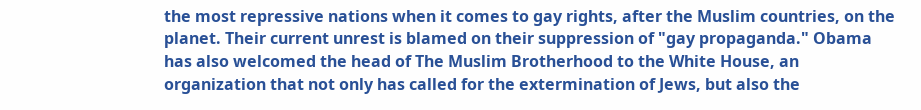the most repressive nations when it comes to gay rights, after the Muslim countries, on the planet. Their current unrest is blamed on their suppression of "gay propaganda." Obama has also welcomed the head of The Muslim Brotherhood to the White House, an organization that not only has called for the extermination of Jews, but also the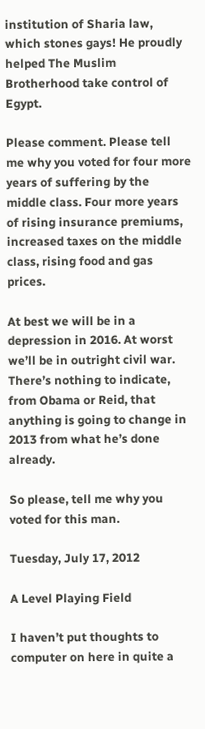institution of Sharia law, which stones gays! He proudly helped The Muslim Brotherhood take control of Egypt.

Please comment. Please tell me why you voted for four more years of suffering by the middle class. Four more years of rising insurance premiums, increased taxes on the middle class, rising food and gas prices.

At best we will be in a depression in 2016. At worst we’ll be in outright civil war. There’s nothing to indicate, from Obama or Reid, that anything is going to change in 2013 from what he’s done already.

So please, tell me why you voted for this man.

Tuesday, July 17, 2012

A Level Playing Field

I haven’t put thoughts to computer on here in quite a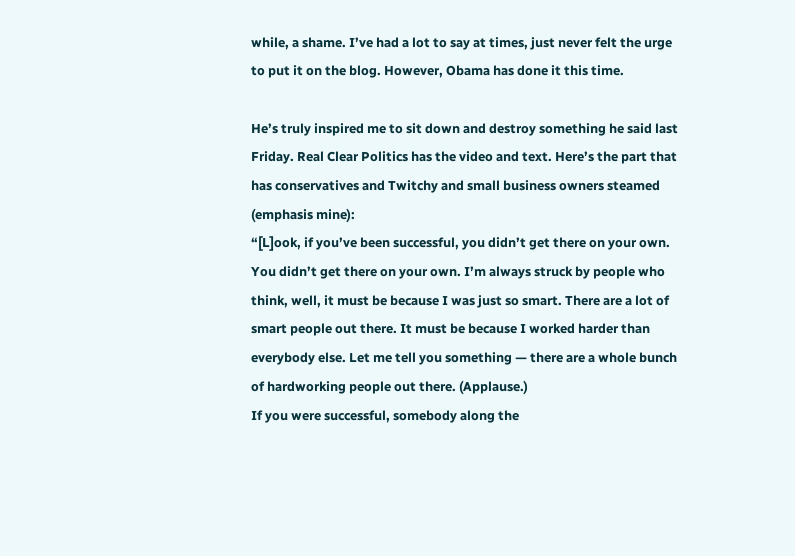while, a shame. I’ve had a lot to say at times, just never felt the urge to put it on the blog. However, Obama has done it this time.

He’s truly inspired me to sit down and destroy something he said last Friday. Real Clear Politics has the video and text. Here’s the part that has conservatives and Twitchy and small business owners steamed (emphasis mine):
“[L]ook, if you’ve been successful, you didn’t get there on your own. You didn’t get there on your own. I’m always struck by people who think, well, it must be because I was just so smart. There are a lot of smart people out there. It must be because I worked harder than everybody else. Let me tell you something — there are a whole bunch of hardworking people out there. (Applause.)
If you were successful, somebody along the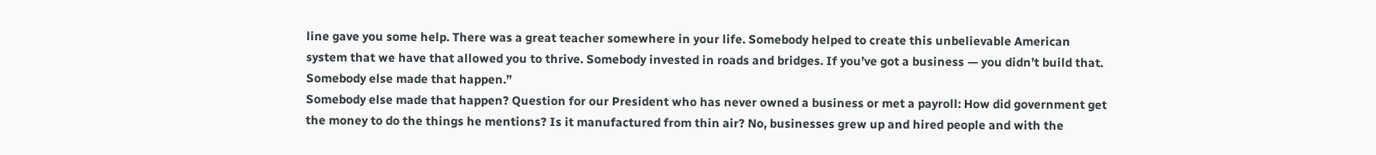line gave you some help. There was a great teacher somewhere in your life. Somebody helped to create this unbelievable American system that we have that allowed you to thrive. Somebody invested in roads and bridges. If you’ve got a business — you didn’t build that. Somebody else made that happen.”
Somebody else made that happen? Question for our President who has never owned a business or met a payroll: How did government get the money to do the things he mentions? Is it manufactured from thin air? No, businesses grew up and hired people and with the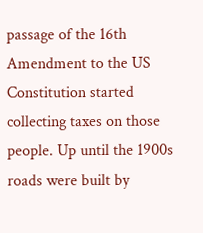passage of the 16th Amendment to the US Constitution started collecting taxes on those people. Up until the 1900s roads were built by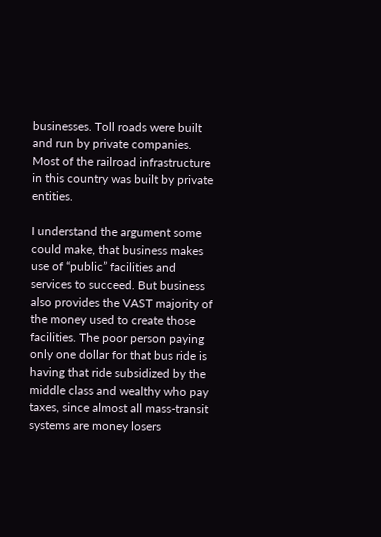businesses. Toll roads were built and run by private companies. Most of the railroad infrastructure in this country was built by private entities.

I understand the argument some could make, that business makes use of “public” facilities and services to succeed. But business also provides the VAST majority of the money used to create those facilities. The poor person paying only one dollar for that bus ride is having that ride subsidized by the middle class and wealthy who pay taxes, since almost all mass-transit systems are money losers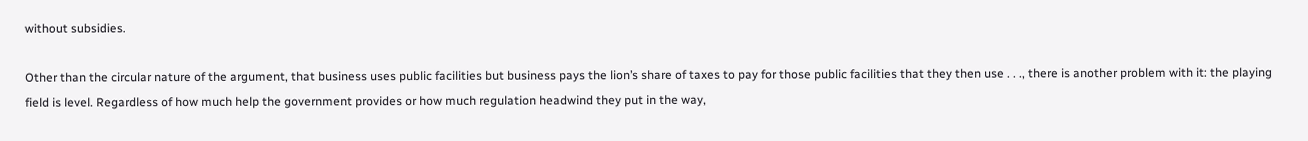without subsidies.

Other than the circular nature of the argument, that business uses public facilities but business pays the lion’s share of taxes to pay for those public facilities that they then use . . ., there is another problem with it: the playing field is level. Regardless of how much help the government provides or how much regulation headwind they put in the way,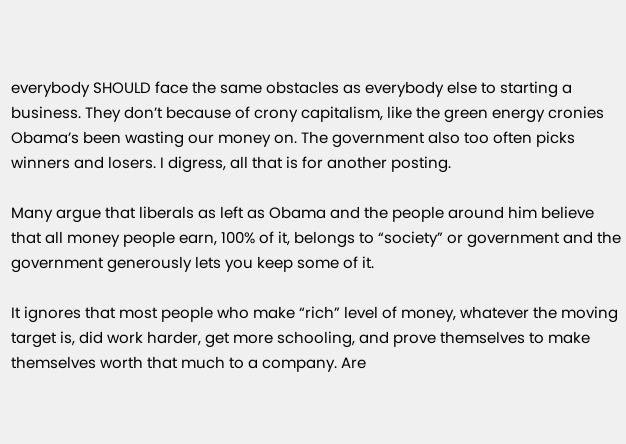everybody SHOULD face the same obstacles as everybody else to starting a business. They don’t because of crony capitalism, like the green energy cronies Obama’s been wasting our money on. The government also too often picks winners and losers. I digress, all that is for another posting.

Many argue that liberals as left as Obama and the people around him believe that all money people earn, 100% of it, belongs to “society” or government and the government generously lets you keep some of it.

It ignores that most people who make “rich” level of money, whatever the moving target is, did work harder, get more schooling, and prove themselves to make themselves worth that much to a company. Are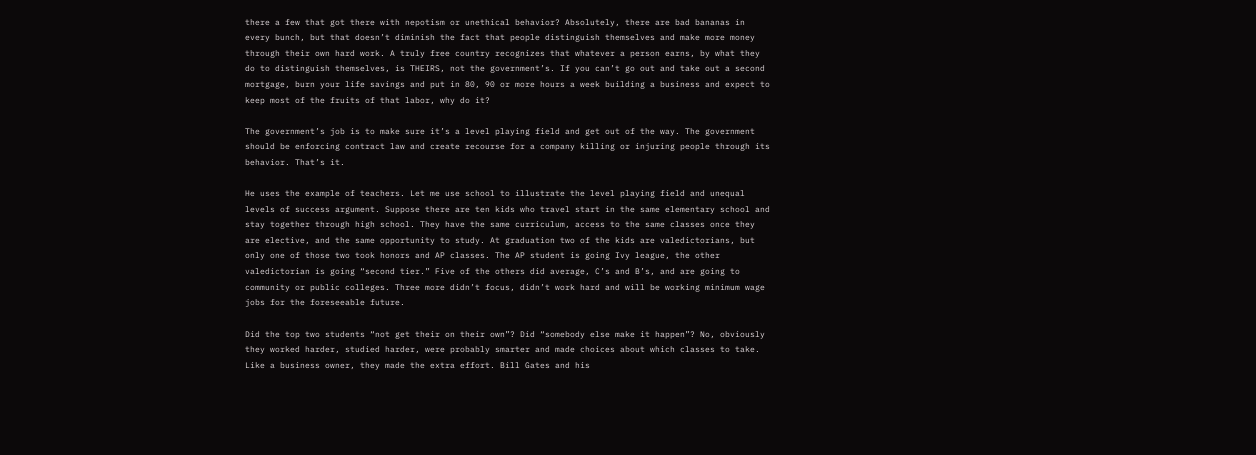there a few that got there with nepotism or unethical behavior? Absolutely, there are bad bananas in every bunch, but that doesn’t diminish the fact that people distinguish themselves and make more money through their own hard work. A truly free country recognizes that whatever a person earns, by what they do to distinguish themselves, is THEIRS, not the government’s. If you can’t go out and take out a second mortgage, burn your life savings and put in 80, 90 or more hours a week building a business and expect to keep most of the fruits of that labor, why do it?

The government’s job is to make sure it’s a level playing field and get out of the way. The government should be enforcing contract law and create recourse for a company killing or injuring people through its behavior. That’s it.

He uses the example of teachers. Let me use school to illustrate the level playing field and unequal levels of success argument. Suppose there are ten kids who travel start in the same elementary school and stay together through high school. They have the same curriculum, access to the same classes once they are elective, and the same opportunity to study. At graduation two of the kids are valedictorians, but only one of those two took honors and AP classes. The AP student is going Ivy league, the other valedictorian is going “second tier.” Five of the others did average, C’s and B’s, and are going to community or public colleges. Three more didn’t focus, didn’t work hard and will be working minimum wage jobs for the foreseeable future.

Did the top two students “not get their on their own”? Did “somebody else make it happen”? No, obviously they worked harder, studied harder, were probably smarter and made choices about which classes to take. Like a business owner, they made the extra effort. Bill Gates and his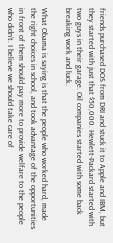friends purchased DOS from DRI and stuck it to Apple and IBM, but they started with just that $50,000. Hewlett-Packard started with two guys in their garage. Oil companies started with some back breaking work and luck.

What Obama is saying is that the people who worked hard, made the right choices in school, and took advantage of the opportunities in front of them should pay more to provide welfare to the people who didn’t. I believe we should take care of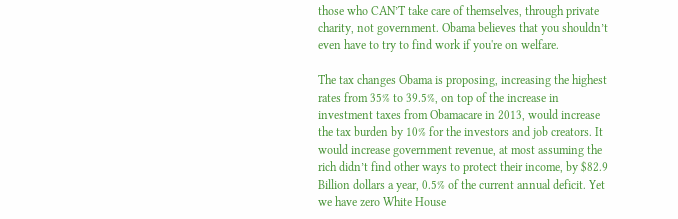those who CAN’T take care of themselves, through private charity, not government. Obama believes that you shouldn’t even have to try to find work if you're on welfare.

The tax changes Obama is proposing, increasing the highest rates from 35% to 39.5%, on top of the increase in investment taxes from Obamacare in 2013, would increase the tax burden by 10% for the investors and job creators. It would increase government revenue, at most assuming the rich didn’t find other ways to protect their income, by $82.9 Billion dollars a year, 0.5% of the current annual deficit. Yet we have zero White House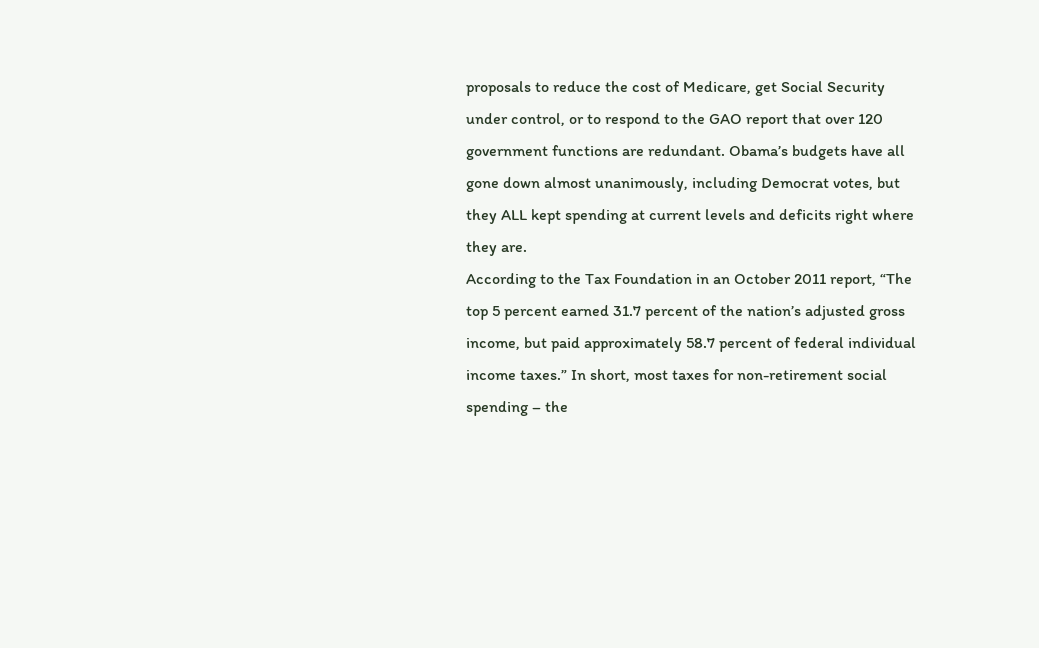proposals to reduce the cost of Medicare, get Social Security under control, or to respond to the GAO report that over 120 government functions are redundant. Obama’s budgets have all gone down almost unanimously, including Democrat votes, but they ALL kept spending at current levels and deficits right where they are.
According to the Tax Foundation in an October 2011 report, “The top 5 percent earned 31.7 percent of the nation’s adjusted gross income, but paid approximately 58.7 percent of federal individual income taxes.” In short, most taxes for non-retirement social spending – the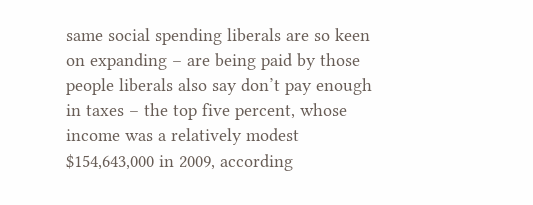same social spending liberals are so keen on expanding – are being paid by those people liberals also say don’t pay enough in taxes – the top five percent, whose income was a relatively modest $154,643,000 in 2009, according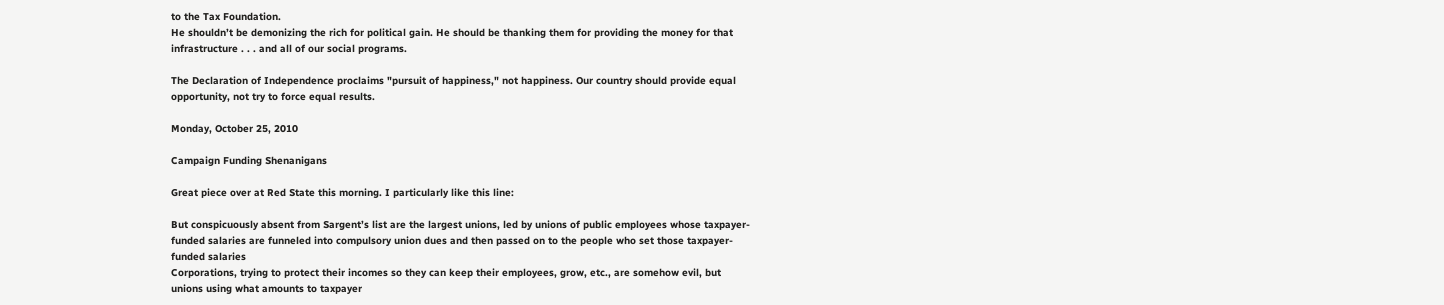to the Tax Foundation.
He shouldn’t be demonizing the rich for political gain. He should be thanking them for providing the money for that infrastructure . . . and all of our social programs.

The Declaration of Independence proclaims "pursuit of happiness," not happiness. Our country should provide equal opportunity, not try to force equal results.

Monday, October 25, 2010

Campaign Funding Shenanigans

Great piece over at Red State this morning. I particularly like this line:

But conspicuously absent from Sargent’s list are the largest unions, led by unions of public employees whose taxpayer-funded salaries are funneled into compulsory union dues and then passed on to the people who set those taxpayer-funded salaries
Corporations, trying to protect their incomes so they can keep their employees, grow, etc., are somehow evil, but unions using what amounts to taxpayer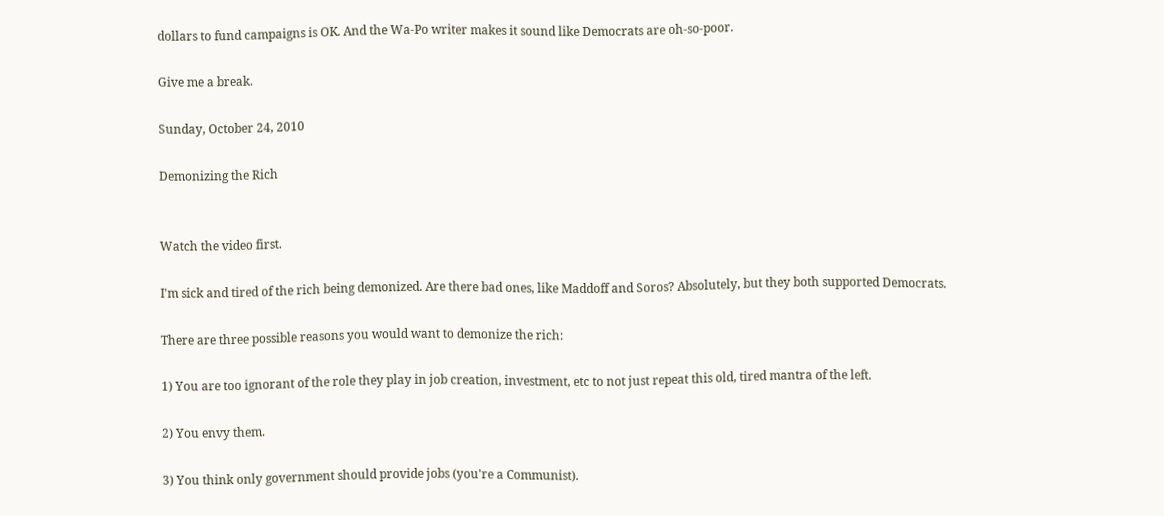dollars to fund campaigns is OK. And the Wa-Po writer makes it sound like Democrats are oh-so-poor.

Give me a break.

Sunday, October 24, 2010

Demonizing the Rich


Watch the video first.

I'm sick and tired of the rich being demonized. Are there bad ones, like Maddoff and Soros? Absolutely, but they both supported Democrats.

There are three possible reasons you would want to demonize the rich:

1) You are too ignorant of the role they play in job creation, investment, etc to not just repeat this old, tired mantra of the left.

2) You envy them.

3) You think only government should provide jobs (you're a Communist).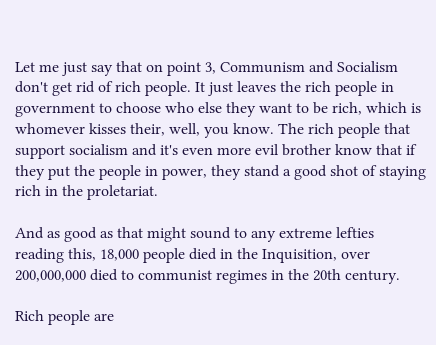Let me just say that on point 3, Communism and Socialism don't get rid of rich people. It just leaves the rich people in government to choose who else they want to be rich, which is whomever kisses their, well, you know. The rich people that support socialism and it's even more evil brother know that if they put the people in power, they stand a good shot of staying rich in the proletariat.

And as good as that might sound to any extreme lefties reading this, 18,000 people died in the Inquisition, over 200,000,000 died to communist regimes in the 20th century.

Rich people are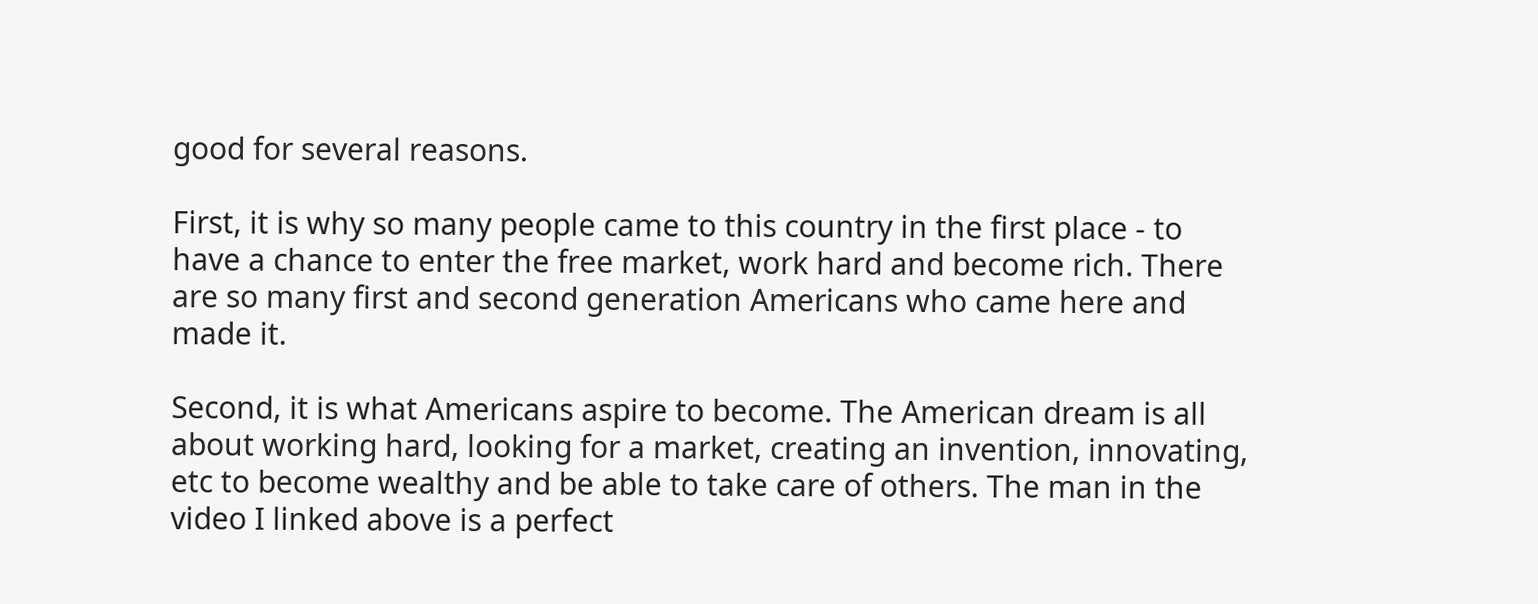good for several reasons.

First, it is why so many people came to this country in the first place - to have a chance to enter the free market, work hard and become rich. There are so many first and second generation Americans who came here and made it.

Second, it is what Americans aspire to become. The American dream is all about working hard, looking for a market, creating an invention, innovating, etc to become wealthy and be able to take care of others. The man in the video I linked above is a perfect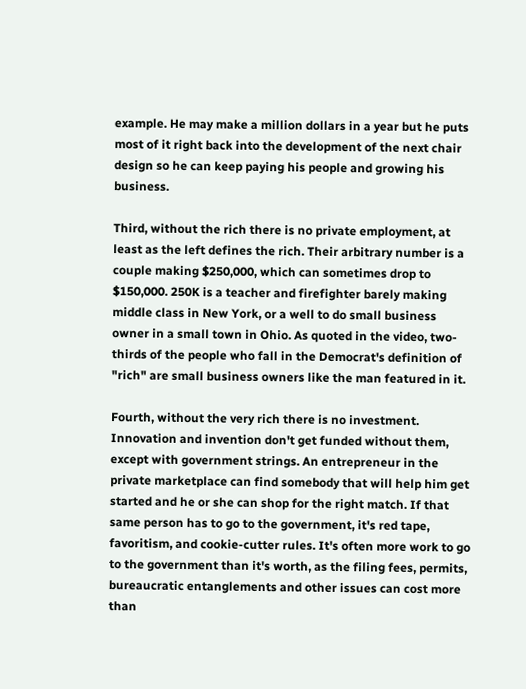example. He may make a million dollars in a year but he puts most of it right back into the development of the next chair design so he can keep paying his people and growing his business.

Third, without the rich there is no private employment, at least as the left defines the rich. Their arbitrary number is a couple making $250,000, which can sometimes drop to $150,000. 250K is a teacher and firefighter barely making middle class in New York, or a well to do small business owner in a small town in Ohio. As quoted in the video, two-thirds of the people who fall in the Democrat's definition of "rich" are small business owners like the man featured in it.

Fourth, without the very rich there is no investment. Innovation and invention don't get funded without them, except with government strings. An entrepreneur in the private marketplace can find somebody that will help him get started and he or she can shop for the right match. If that same person has to go to the government, it's red tape, favoritism, and cookie-cutter rules. It's often more work to go to the government than it's worth, as the filing fees, permits, bureaucratic entanglements and other issues can cost more than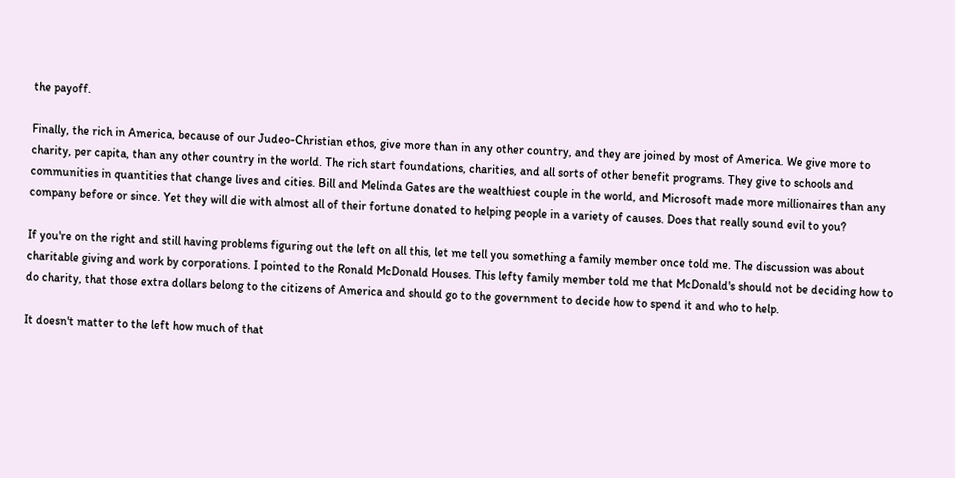the payoff.

Finally, the rich in America, because of our Judeo-Christian ethos, give more than in any other country, and they are joined by most of America. We give more to charity, per capita, than any other country in the world. The rich start foundations, charities, and all sorts of other benefit programs. They give to schools and communities in quantities that change lives and cities. Bill and Melinda Gates are the wealthiest couple in the world, and Microsoft made more millionaires than any company before or since. Yet they will die with almost all of their fortune donated to helping people in a variety of causes. Does that really sound evil to you?

If you're on the right and still having problems figuring out the left on all this, let me tell you something a family member once told me. The discussion was about charitable giving and work by corporations. I pointed to the Ronald McDonald Houses. This lefty family member told me that McDonald's should not be deciding how to do charity, that those extra dollars belong to the citizens of America and should go to the government to decide how to spend it and who to help.

It doesn't matter to the left how much of that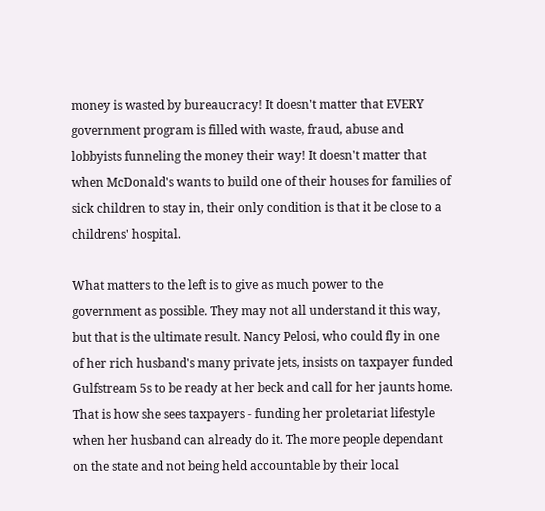money is wasted by bureaucracy! It doesn't matter that EVERY government program is filled with waste, fraud, abuse and lobbyists funneling the money their way! It doesn't matter that when McDonald's wants to build one of their houses for families of sick children to stay in, their only condition is that it be close to a childrens' hospital.

What matters to the left is to give as much power to the government as possible. They may not all understand it this way, but that is the ultimate result. Nancy Pelosi, who could fly in one of her rich husband's many private jets, insists on taxpayer funded Gulfstream 5s to be ready at her beck and call for her jaunts home. That is how she sees taxpayers - funding her proletariat lifestyle when her husband can already do it. The more people dependant on the state and not being held accountable by their local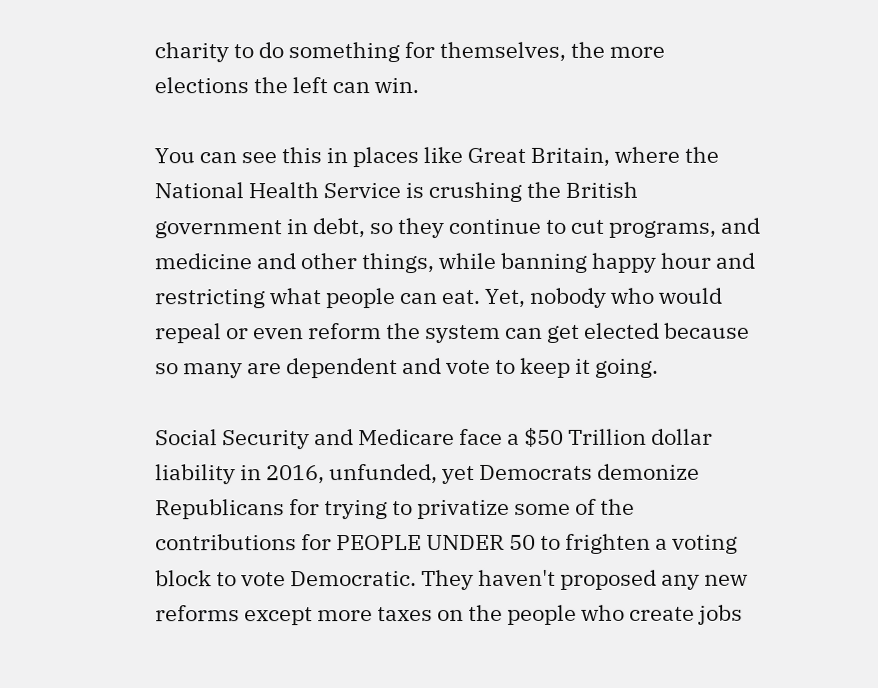charity to do something for themselves, the more elections the left can win.

You can see this in places like Great Britain, where the National Health Service is crushing the British government in debt, so they continue to cut programs, and medicine and other things, while banning happy hour and restricting what people can eat. Yet, nobody who would repeal or even reform the system can get elected because so many are dependent and vote to keep it going.

Social Security and Medicare face a $50 Trillion dollar liability in 2016, unfunded, yet Democrats demonize Republicans for trying to privatize some of the contributions for PEOPLE UNDER 50 to frighten a voting block to vote Democratic. They haven't proposed any new reforms except more taxes on the people who create jobs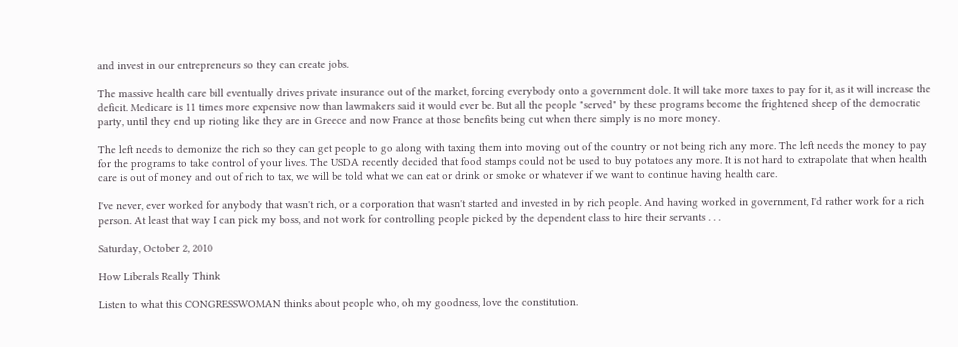and invest in our entrepreneurs so they can create jobs.

The massive health care bill eventually drives private insurance out of the market, forcing everybody onto a government dole. It will take more taxes to pay for it, as it will increase the deficit. Medicare is 11 times more expensive now than lawmakers said it would ever be. But all the people "served" by these programs become the frightened sheep of the democratic party, until they end up rioting like they are in Greece and now France at those benefits being cut when there simply is no more money.

The left needs to demonize the rich so they can get people to go along with taxing them into moving out of the country or not being rich any more. The left needs the money to pay for the programs to take control of your lives. The USDA recently decided that food stamps could not be used to buy potatoes any more. It is not hard to extrapolate that when health care is out of money and out of rich to tax, we will be told what we can eat or drink or smoke or whatever if we want to continue having health care.

I've never, ever worked for anybody that wasn't rich, or a corporation that wasn't started and invested in by rich people. And having worked in government, I'd rather work for a rich person. At least that way I can pick my boss, and not work for controlling people picked by the dependent class to hire their servants . . .

Saturday, October 2, 2010

How Liberals Really Think

Listen to what this CONGRESSWOMAN thinks about people who, oh my goodness, love the constitution.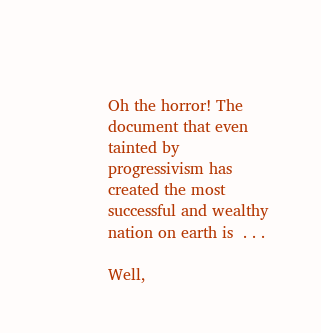Oh the horror! The document that even tainted by progressivism has created the most successful and wealthy nation on earth is  . . .

Well,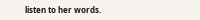listen to her words.